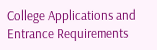College Applications and Entrance Requirements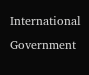International Government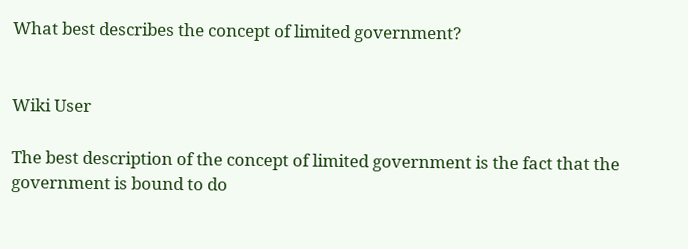What best describes the concept of limited government?


Wiki User

The best description of the concept of limited government is the fact that the government is bound to do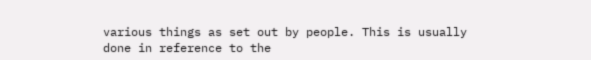various things as set out by people. This is usually done in reference to the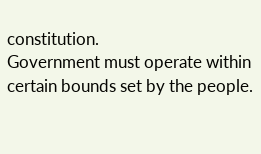constitution.
Government must operate within certain bounds set by the people.